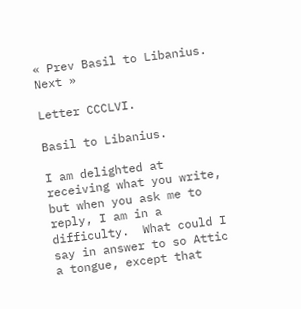« Prev Basil to Libanius. Next »

Letter CCCLVI.

Basil to Libanius.

I am delighted at receiving what you write, but when you ask me to reply, I am in a difficulty.  What could I say in answer to so Attic a tongue, except that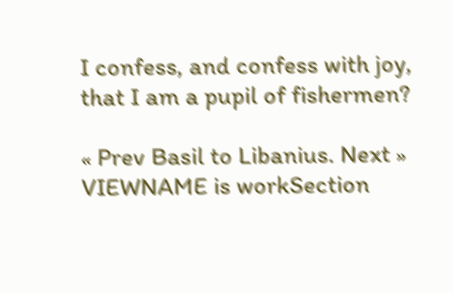I confess, and confess with joy, that I am a pupil of fishermen?

« Prev Basil to Libanius. Next »
VIEWNAME is workSection